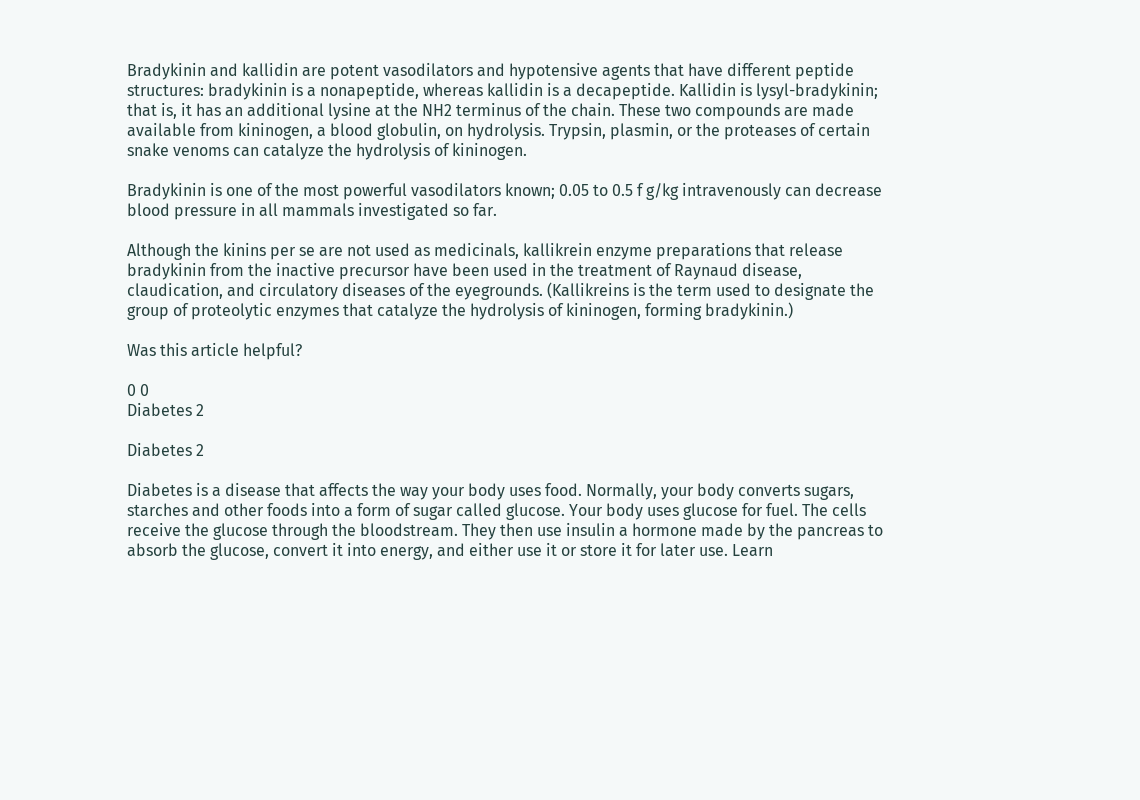Bradykinin and kallidin are potent vasodilators and hypotensive agents that have different peptide structures: bradykinin is a nonapeptide, whereas kallidin is a decapeptide. Kallidin is lysyl-bradykinin; that is, it has an additional lysine at the NH2 terminus of the chain. These two compounds are made available from kininogen, a blood globulin, on hydrolysis. Trypsin, plasmin, or the proteases of certain snake venoms can catalyze the hydrolysis of kininogen.

Bradykinin is one of the most powerful vasodilators known; 0.05 to 0.5 f g/kg intravenously can decrease blood pressure in all mammals investigated so far.

Although the kinins per se are not used as medicinals, kallikrein enzyme preparations that release bradykinin from the inactive precursor have been used in the treatment of Raynaud disease, claudication, and circulatory diseases of the eyegrounds. (Kallikreins is the term used to designate the group of proteolytic enzymes that catalyze the hydrolysis of kininogen, forming bradykinin.)

Was this article helpful?

0 0
Diabetes 2

Diabetes 2

Diabetes is a disease that affects the way your body uses food. Normally, your body converts sugars, starches and other foods into a form of sugar called glucose. Your body uses glucose for fuel. The cells receive the glucose through the bloodstream. They then use insulin a hormone made by the pancreas to absorb the glucose, convert it into energy, and either use it or store it for later use. Learn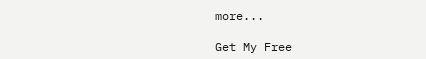more...

Get My Free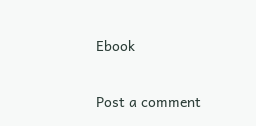Ebook

Post a comment